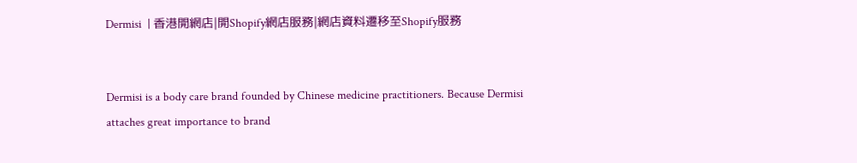Dermisi  | 香港開網店|開Shopify網店服務|網店資料遷移至Shopify服務


Dermisi is a body care brand founded by Chinese medicine practitioners. Because Dermisi attaches great importance to brand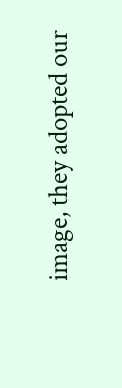image, they adopted our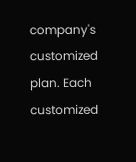company's customized plan. Each customized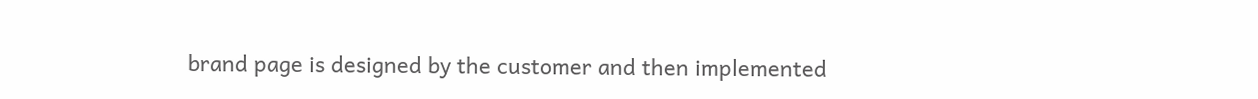brand page is designed by the customer and then implemented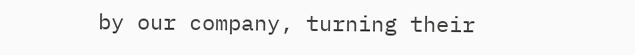by our company, turning their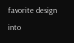favorite design into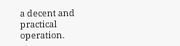a decent and practical operation.